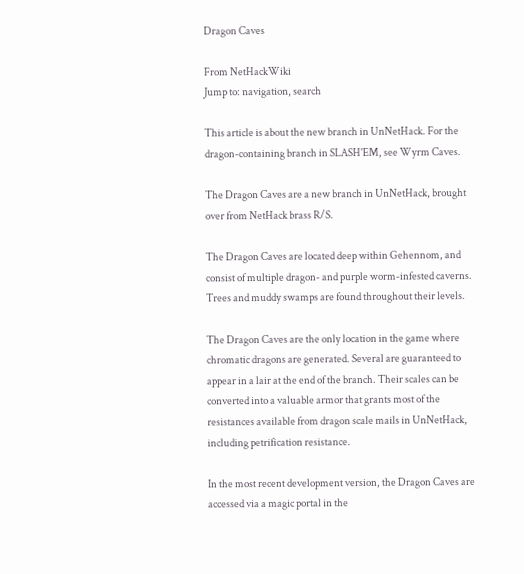Dragon Caves

From NetHackWiki
Jump to: navigation, search

This article is about the new branch in UnNetHack. For the dragon-containing branch in SLASH'EM, see Wyrm Caves.

The Dragon Caves are a new branch in UnNetHack, brought over from NetHack brass R/S.

The Dragon Caves are located deep within Gehennom, and consist of multiple dragon- and purple worm-infested caverns. Trees and muddy swamps are found throughout their levels.

The Dragon Caves are the only location in the game where chromatic dragons are generated. Several are guaranteed to appear in a lair at the end of the branch. Their scales can be converted into a valuable armor that grants most of the resistances available from dragon scale mails in UnNetHack, including petrification resistance.

In the most recent development version, the Dragon Caves are accessed via a magic portal in the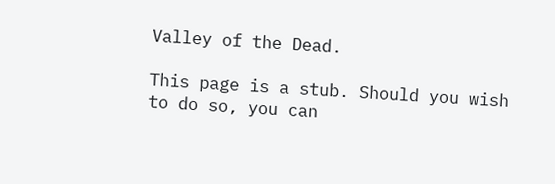Valley of the Dead.

This page is a stub. Should you wish to do so, you can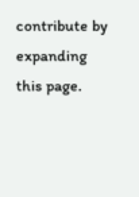contribute by expanding this page.